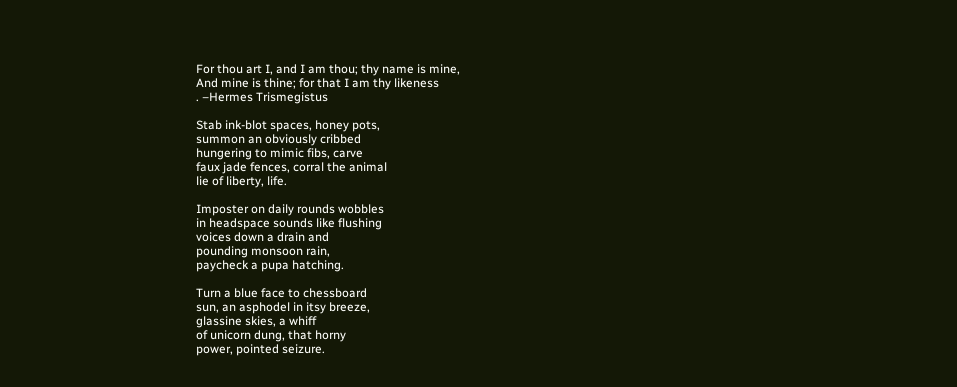For thou art I, and I am thou; thy name is mine,
And mine is thine; for that I am thy likeness
. –Hermes Trismegistus

Stab ink-blot spaces, honey pots,
summon an obviously cribbed
hungering to mimic fibs, carve
faux jade fences, corral the animal
lie of liberty, life.

Imposter on daily rounds wobbles
in headspace sounds like flushing
voices down a drain and
pounding monsoon rain,
paycheck a pupa hatching.

Turn a blue face to chessboard
sun, an asphodel in itsy breeze,
glassine skies, a whiff
of unicorn dung, that horny
power, pointed seizure.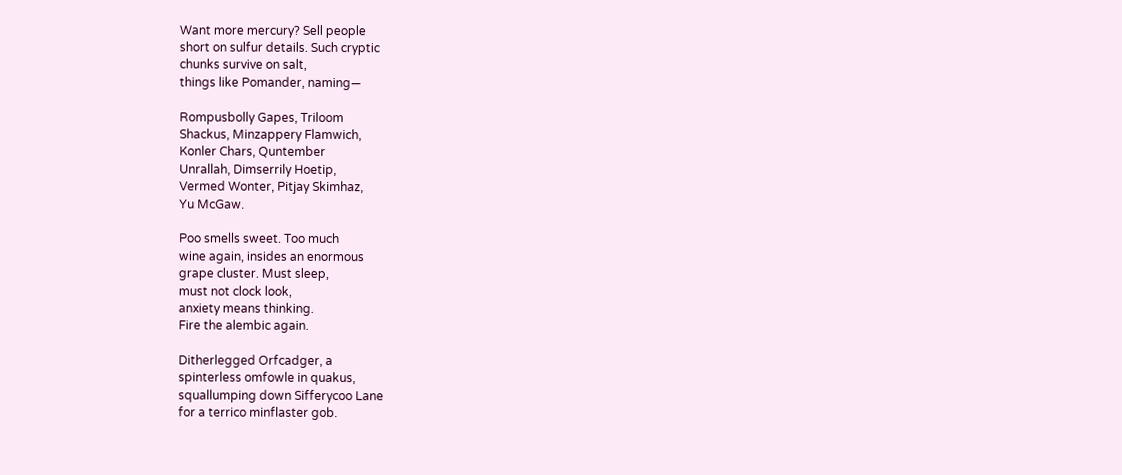Want more mercury? Sell people
short on sulfur details. Such cryptic
chunks survive on salt,
things like Pomander, naming—

Rompusbolly Gapes, Triloom
Shackus, Minzappery Flamwich,
Konler Chars, Quntember
Unrallah, Dimserrily Hoetip,
Vermed Wonter, Pitjay Skimhaz,
Yu McGaw.

Poo smells sweet. Too much
wine again, insides an enormous
grape cluster. Must sleep,
must not clock look,
anxiety means thinking.
Fire the alembic again.

Ditherlegged Orfcadger, a
spinterless omfowle in quakus,
squallumping down Sifferycoo Lane
for a terrico minflaster gob.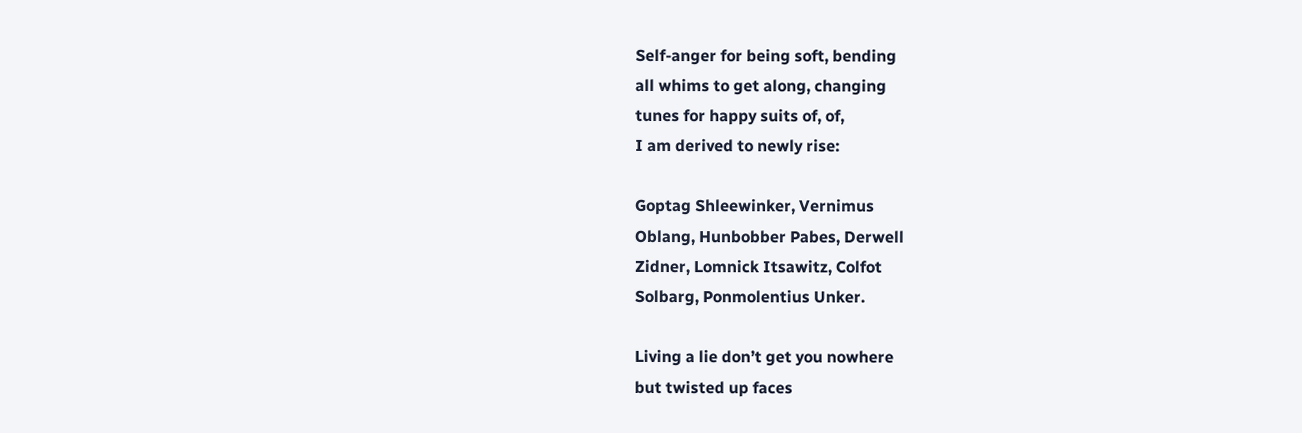Self-anger for being soft, bending
all whims to get along, changing
tunes for happy suits of, of,
I am derived to newly rise:

Goptag Shleewinker, Vernimus
Oblang, Hunbobber Pabes, Derwell
Zidner, Lomnick Itsawitz, Colfot
Solbarg, Ponmolentius Unker.

Living a lie don’t get you nowhere
but twisted up faces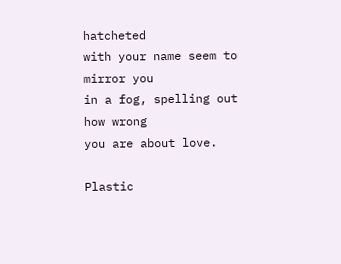hatcheted
with your name seem to mirror you
in a fog, spelling out how wrong
you are about love.

Plastic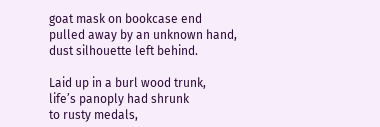goat mask on bookcase end
pulled away by an unknown hand,
dust silhouette left behind.

Laid up in a burl wood trunk,
life’s panoply had shrunk
to rusty medals,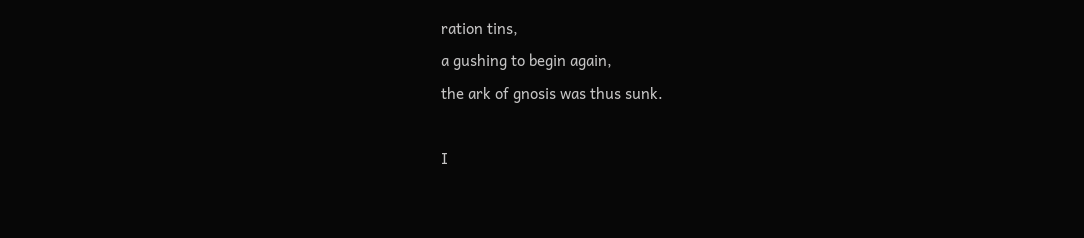ration tins,
a gushing to begin again,
the ark of gnosis was thus sunk.

I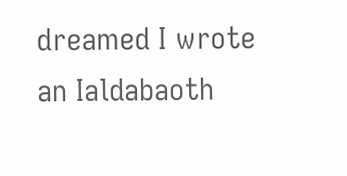dreamed I wrote an Ialdabaoth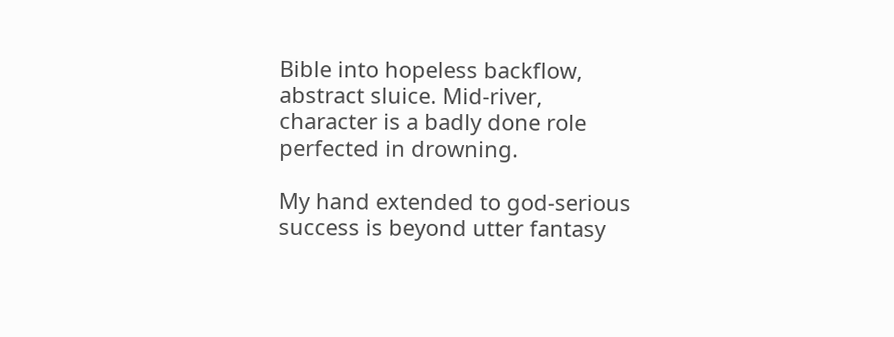Bible into hopeless backflow,
abstract sluice. Mid-river,
character is a badly done role
perfected in drowning.

My hand extended to god-serious
success is beyond utter fantasy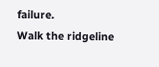failure.
Walk the ridgeline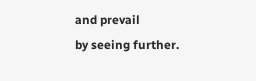and prevail
by seeing further.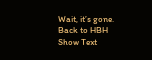Wait, it’s gone.
Back to HBH
Show Text